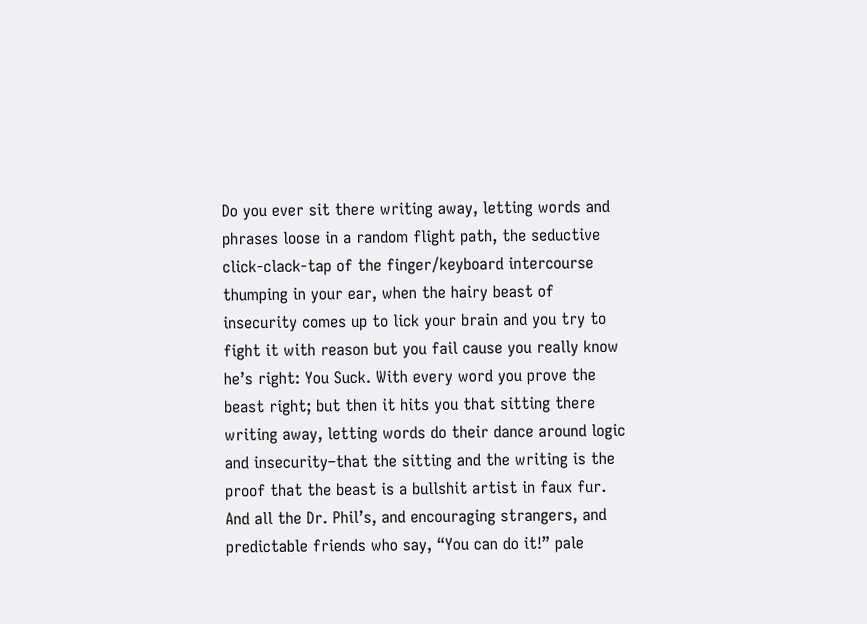Do you ever sit there writing away, letting words and phrases loose in a random flight path, the seductive click-clack-tap of the finger/keyboard intercourse thumping in your ear, when the hairy beast of insecurity comes up to lick your brain and you try to fight it with reason but you fail cause you really know he’s right: You Suck. With every word you prove the beast right; but then it hits you that sitting there writing away, letting words do their dance around logic and insecurity–that the sitting and the writing is the proof that the beast is a bullshit artist in faux fur. And all the Dr. Phil’s, and encouraging strangers, and predictable friends who say, “You can do it!” pale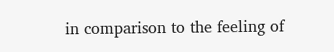in comparison to the feeling of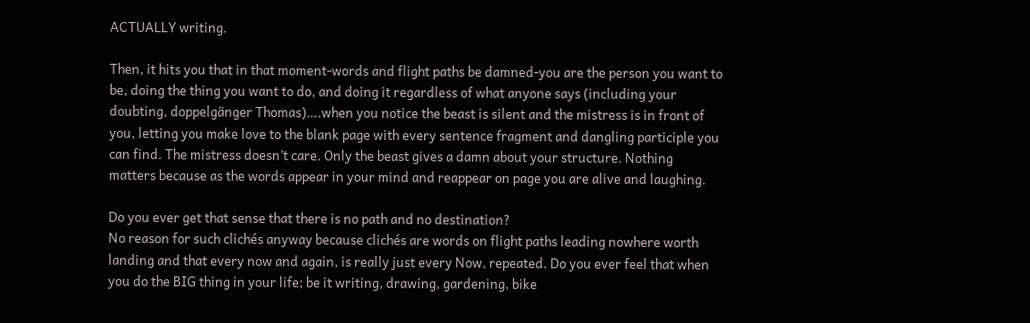ACTUALLY writing.

Then, it hits you that in that moment-words and flight paths be damned-you are the person you want to be, doing the thing you want to do, and doing it regardless of what anyone says (including your doubting, doppelgänger Thomas)….when you notice the beast is silent and the mistress is in front of you, letting you make love to the blank page with every sentence fragment and dangling participle you can find. The mistress doesn’t care. Only the beast gives a damn about your structure. Nothing matters because as the words appear in your mind and reappear on page you are alive and laughing.

Do you ever get that sense that there is no path and no destination?
No reason for such clichés anyway because clichés are words on flight paths leading nowhere worth landing and that every now and again, is really just every Now, repeated. Do you ever feel that when you do the BIG thing in your life; be it writing, drawing, gardening, bike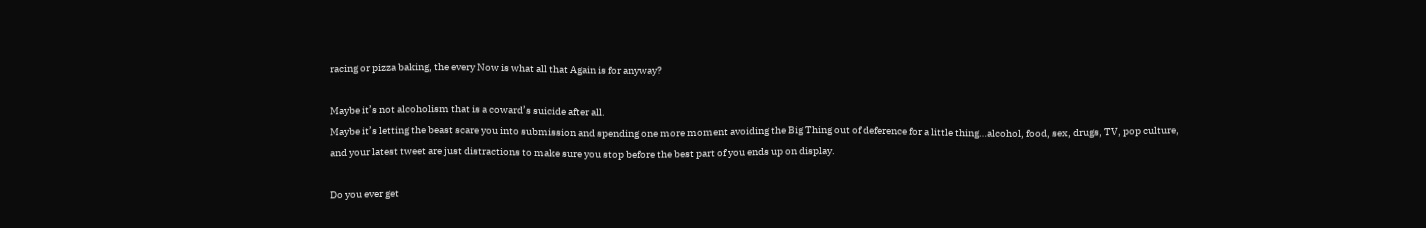racing or pizza baking, the every Now is what all that Again is for anyway?

Maybe it’s not alcoholism that is a coward’s suicide after all.
Maybe it’s letting the beast scare you into submission and spending one more moment avoiding the Big Thing out of deference for a little thing…alcohol, food, sex, drugs, TV, pop culture, and your latest tweet are just distractions to make sure you stop before the best part of you ends up on display.

Do you ever get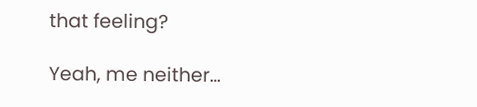that feeling?

Yeah, me neither…